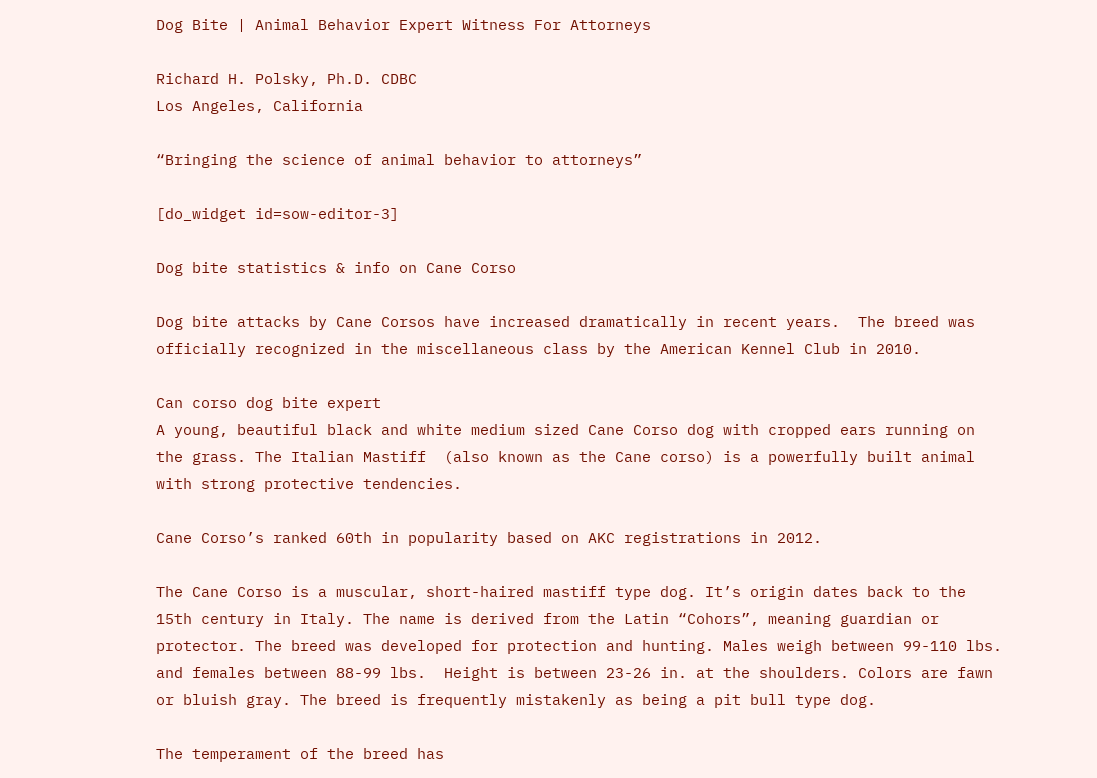Dog Bite | Animal Behavior Expert Witness For Attorneys

Richard H. Polsky, Ph.D. CDBC
Los Angeles, California

“Bringing the science of animal behavior to attorneys”

[do_widget id=sow-editor-3]

Dog bite statistics & info on Cane Corso

Dog bite attacks by Cane Corsos have increased dramatically in recent years.  The breed was officially recognized in the miscellaneous class by the American Kennel Club in 2010.

Can corso dog bite expert
A young, beautiful black and white medium sized Cane Corso dog with cropped ears running on the grass. The Italian Mastiff  (also known as the Cane corso) is a powerfully built animal with strong protective tendencies.

Cane Corso’s ranked 60th in popularity based on AKC registrations in 2012.

The Cane Corso is a muscular, short-haired mastiff type dog. It’s origin dates back to the 15th century in Italy. The name is derived from the Latin “Cohors”, meaning guardian or protector. The breed was developed for protection and hunting. Males weigh between 99-110 lbs. and females between 88-99 lbs.  Height is between 23-26 in. at the shoulders. Colors are fawn or bluish gray. The breed is frequently mistakenly as being a pit bull type dog.

The temperament of the breed has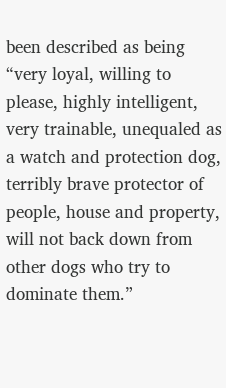been described as being “very loyal, willing to please, highly intelligent, very trainable, unequaled as a watch and protection dog, terribly brave protector of people, house and property, will not back down from other dogs who try to dominate them.”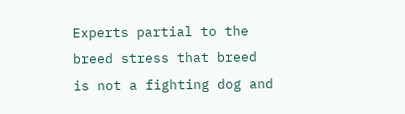Experts partial to the breed stress that breed is not a fighting dog and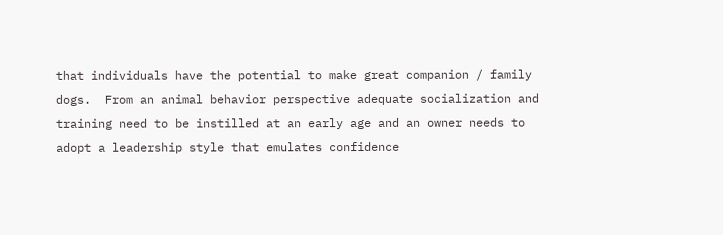that individuals have the potential to make great companion / family dogs.  From an animal behavior perspective adequate socialization and training need to be instilled at an early age and an owner needs to adopt a leadership style that emulates confidence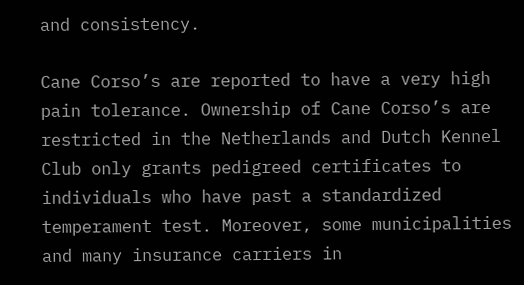and consistency.

Cane Corso’s are reported to have a very high pain tolerance. Ownership of Cane Corso’s are restricted in the Netherlands and Dutch Kennel Club only grants pedigreed certificates to individuals who have past a standardized temperament test. Moreover, some municipalities and many insurance carriers in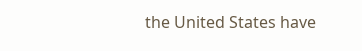the United States have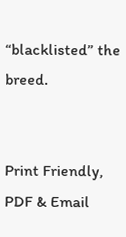“blacklisted” the breed.


Print Friendly, PDF & Email